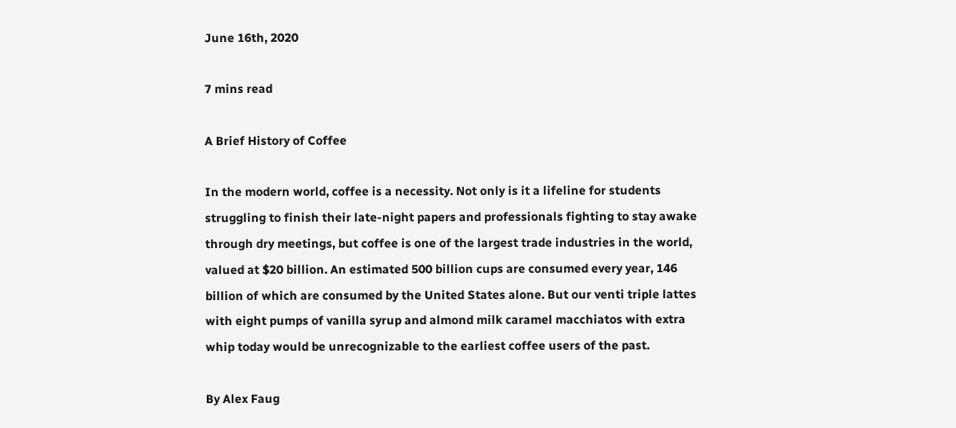June 16th, 2020

7 mins read

A Brief History of Coffee

In the modern world, coffee is a necessity. Not only is it a lifeline for students struggling to finish their late-night papers and professionals fighting to stay awake through dry meetings, but coffee is one of the largest trade industries in the world, valued at $20 billion. An estimated 500 billion cups are consumed every year, 146 billion of which are consumed by the United States alone. But our venti triple lattes with eight pumps of vanilla syrup and almond milk caramel macchiatos with extra whip today would be unrecognizable to the earliest coffee users of the past.

By Alex Faug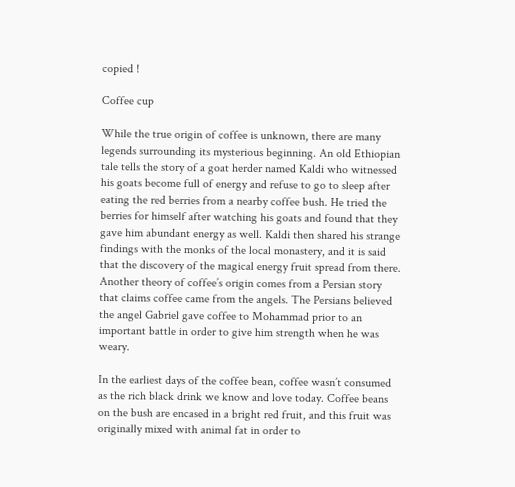copied !

Coffee cup

While the true origin of coffee is unknown, there are many legends surrounding its mysterious beginning. An old Ethiopian tale tells the story of a goat herder named Kaldi who witnessed his goats become full of energy and refuse to go to sleep after eating the red berries from a nearby coffee bush. He tried the berries for himself after watching his goats and found that they gave him abundant energy as well. Kaldi then shared his strange findings with the monks of the local monastery, and it is said that the discovery of the magical energy fruit spread from there. Another theory of coffee’s origin comes from a Persian story that claims coffee came from the angels. The Persians believed the angel Gabriel gave coffee to Mohammad prior to an important battle in order to give him strength when he was weary.

In the earliest days of the coffee bean, coffee wasn’t consumed as the rich black drink we know and love today. Coffee beans on the bush are encased in a bright red fruit, and this fruit was originally mixed with animal fat in order to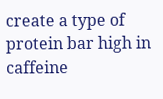create a type of protein bar high in caffeine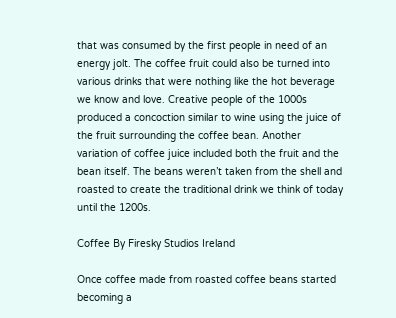that was consumed by the first people in need of an energy jolt. The coffee fruit could also be turned into various drinks that were nothing like the hot beverage we know and love. Creative people of the 1000s produced a concoction similar to wine using the juice of the fruit surrounding the coffee bean. Another variation of coffee juice included both the fruit and the bean itself. The beans weren’t taken from the shell and roasted to create the traditional drink we think of today until the 1200s.

Coffee By Firesky Studios Ireland

Once coffee made from roasted coffee beans started becoming a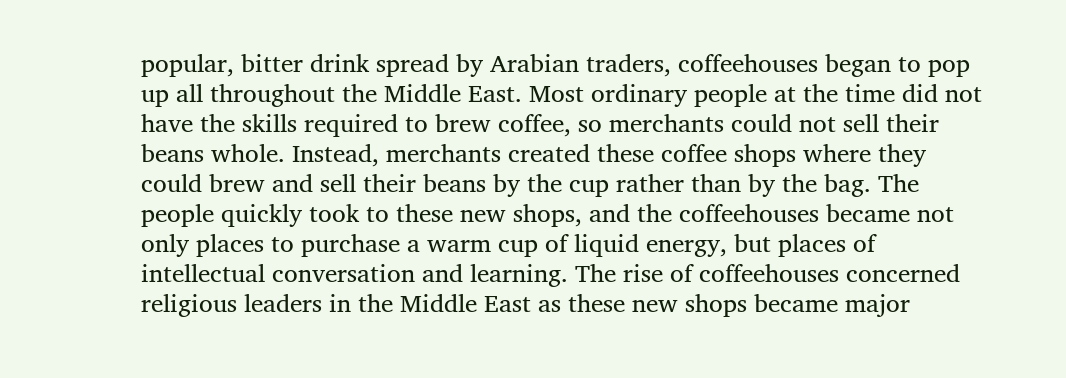popular, bitter drink spread by Arabian traders, coffeehouses began to pop up all throughout the Middle East. Most ordinary people at the time did not have the skills required to brew coffee, so merchants could not sell their beans whole. Instead, merchants created these coffee shops where they could brew and sell their beans by the cup rather than by the bag. The people quickly took to these new shops, and the coffeehouses became not only places to purchase a warm cup of liquid energy, but places of intellectual conversation and learning. The rise of coffeehouses concerned religious leaders in the Middle East as these new shops became major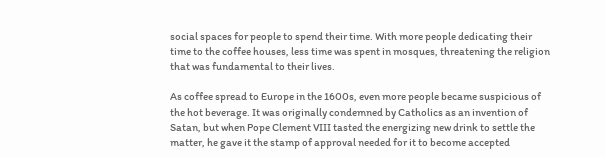social spaces for people to spend their time. With more people dedicating their time to the coffee houses, less time was spent in mosques, threatening the religion that was fundamental to their lives.

As coffee spread to Europe in the 1600s, even more people became suspicious of the hot beverage. It was originally condemned by Catholics as an invention of Satan, but when Pope Clement VIII tasted the energizing new drink to settle the matter, he gave it the stamp of approval needed for it to become accepted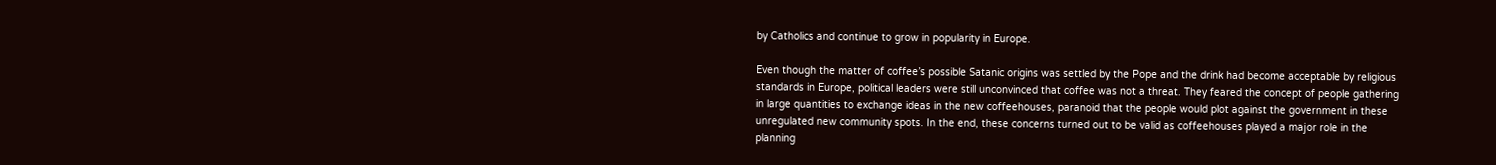by Catholics and continue to grow in popularity in Europe.

Even though the matter of coffee’s possible Satanic origins was settled by the Pope and the drink had become acceptable by religious standards in Europe, political leaders were still unconvinced that coffee was not a threat. They feared the concept of people gathering in large quantities to exchange ideas in the new coffeehouses, paranoid that the people would plot against the government in these unregulated new community spots. In the end, these concerns turned out to be valid as coffeehouses played a major role in the planning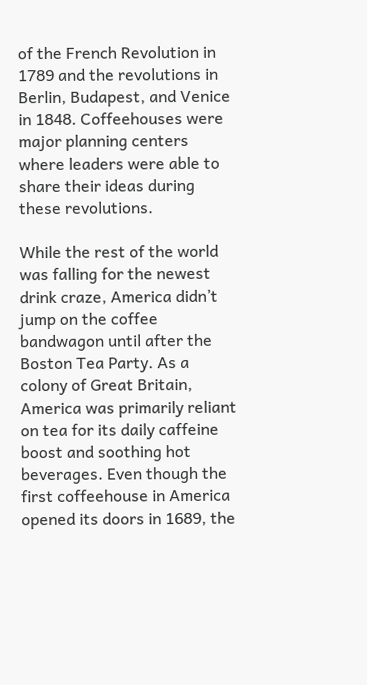of the French Revolution in 1789 and the revolutions in Berlin, Budapest, and Venice in 1848. Coffeehouses were major planning centers where leaders were able to share their ideas during these revolutions.

While the rest of the world was falling for the newest drink craze, America didn’t jump on the coffee bandwagon until after the Boston Tea Party. As a colony of Great Britain, America was primarily reliant on tea for its daily caffeine boost and soothing hot beverages. Even though the first coffeehouse in America opened its doors in 1689, the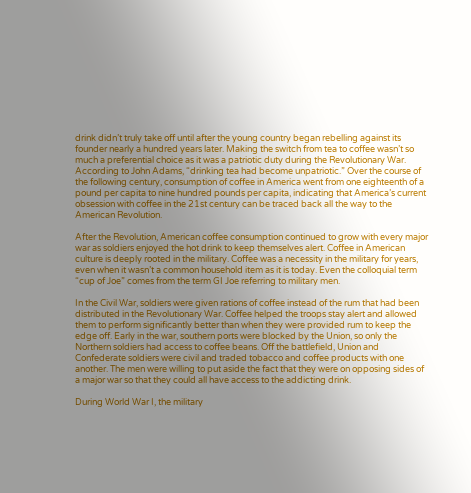drink didn’t truly take off until after the young country began rebelling against its founder nearly a hundred years later. Making the switch from tea to coffee wasn’t so much a preferential choice as it was a patriotic duty during the Revolutionary War. According to John Adams, “drinking tea had become unpatriotic.” Over the course of the following century, consumption of coffee in America went from one eighteenth of a pound per capita to nine hundred pounds per capita, indicating that America’s current obsession with coffee in the 21st century can be traced back all the way to the American Revolution.

After the Revolution, American coffee consumption continued to grow with every major war as soldiers enjoyed the hot drink to keep themselves alert. Coffee in American culture is deeply rooted in the military. Coffee was a necessity in the military for years, even when it wasn’t a common household item as it is today. Even the colloquial term “cup of Joe” comes from the term GI Joe referring to military men.

In the Civil War, soldiers were given rations of coffee instead of the rum that had been distributed in the Revolutionary War. Coffee helped the troops stay alert and allowed them to perform significantly better than when they were provided rum to keep the edge off. Early in the war, southern ports were blocked by the Union, so only the Northern soldiers had access to coffee beans. Off the battlefield, Union and Confederate soldiers were civil and traded tobacco and coffee products with one another. The men were willing to put aside the fact that they were on opposing sides of a major war so that they could all have access to the addicting drink.

During World War I, the military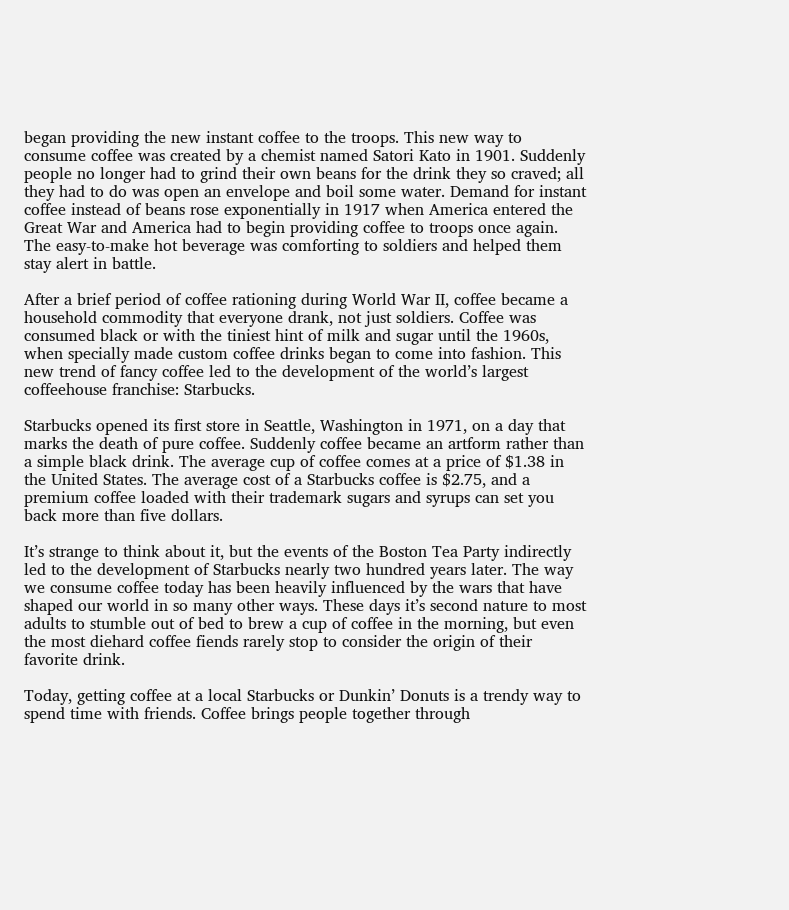began providing the new instant coffee to the troops. This new way to consume coffee was created by a chemist named Satori Kato in 1901. Suddenly people no longer had to grind their own beans for the drink they so craved; all they had to do was open an envelope and boil some water. Demand for instant coffee instead of beans rose exponentially in 1917 when America entered the Great War and America had to begin providing coffee to troops once again. The easy-to-make hot beverage was comforting to soldiers and helped them stay alert in battle.

After a brief period of coffee rationing during World War II, coffee became a household commodity that everyone drank, not just soldiers. Coffee was consumed black or with the tiniest hint of milk and sugar until the 1960s, when specially made custom coffee drinks began to come into fashion. This new trend of fancy coffee led to the development of the world’s largest coffeehouse franchise: Starbucks.

Starbucks opened its first store in Seattle, Washington in 1971, on a day that marks the death of pure coffee. Suddenly coffee became an artform rather than a simple black drink. The average cup of coffee comes at a price of $1.38 in the United States. The average cost of a Starbucks coffee is $2.75, and a premium coffee loaded with their trademark sugars and syrups can set you back more than five dollars.

It’s strange to think about it, but the events of the Boston Tea Party indirectly led to the development of Starbucks nearly two hundred years later. The way we consume coffee today has been heavily influenced by the wars that have shaped our world in so many other ways. These days it’s second nature to most adults to stumble out of bed to brew a cup of coffee in the morning, but even the most diehard coffee fiends rarely stop to consider the origin of their favorite drink.

Today, getting coffee at a local Starbucks or Dunkin’ Donuts is a trendy way to spend time with friends. Coffee brings people together through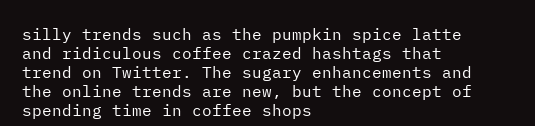silly trends such as the pumpkin spice latte and ridiculous coffee crazed hashtags that trend on Twitter. The sugary enhancements and the online trends are new, but the concept of spending time in coffee shops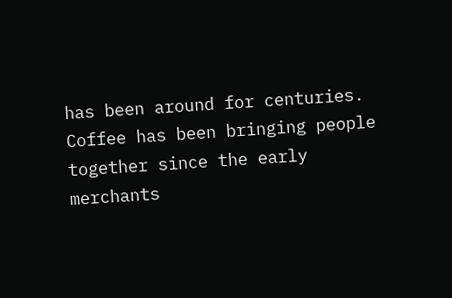has been around for centuries. Coffee has been bringing people together since the early merchants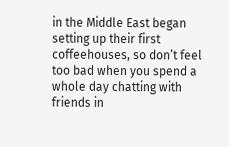in the Middle East began setting up their first coffeehouses, so don’t feel too bad when you spend a whole day chatting with friends in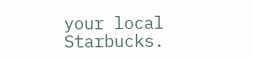your local Starbucks.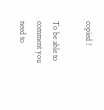copied !

To be able to comment you need to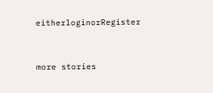eitherloginorRegister


more stories